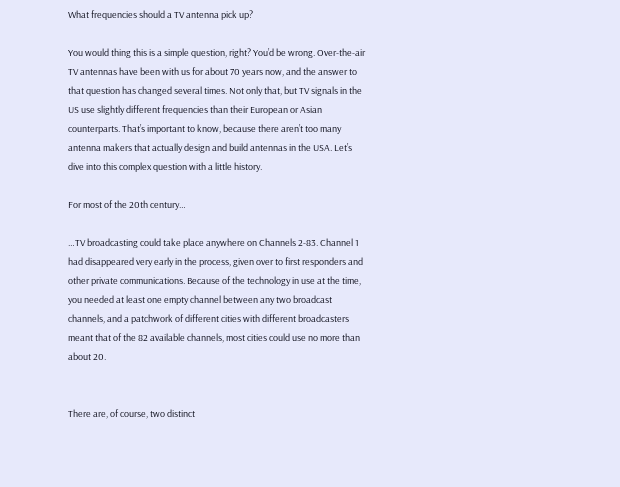What frequencies should a TV antenna pick up?

You would thing this is a simple question, right? You’d be wrong. Over-the-air TV antennas have been with us for about 70 years now, and the answer to that question has changed several times. Not only that, but TV signals in the US use slightly different frequencies than their European or Asian counterparts. That’s important to know, because there aren’t too many antenna makers that actually design and build antennas in the USA. Let’s dive into this complex question with a little history.

For most of the 20th century…

…TV broadcasting could take place anywhere on Channels 2-83. Channel 1 had disappeared very early in the process, given over to first responders and other private communications. Because of the technology in use at the time, you needed at least one empty channel between any two broadcast channels, and a patchwork of different cities with different broadcasters meant that of the 82 available channels, most cities could use no more than about 20.


There are, of course, two distinct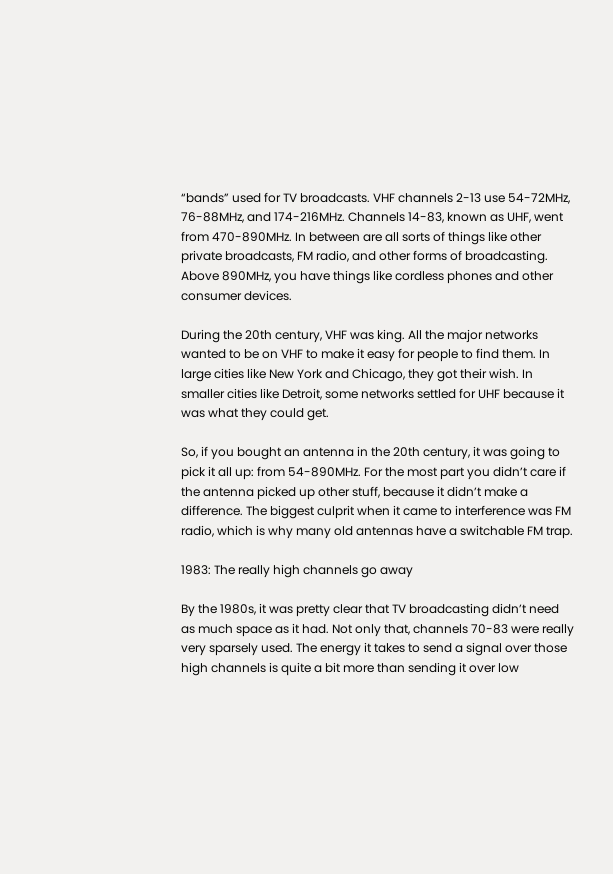“bands” used for TV broadcasts. VHF channels 2-13 use 54-72MHz, 76-88MHz, and 174-216MHz. Channels 14-83, known as UHF, went from 470-890MHz. In between are all sorts of things like other private broadcasts, FM radio, and other forms of broadcasting. Above 890MHz, you have things like cordless phones and other consumer devices.

During the 20th century, VHF was king. All the major networks wanted to be on VHF to make it easy for people to find them. In large cities like New York and Chicago, they got their wish. In smaller cities like Detroit, some networks settled for UHF because it was what they could get.

So, if you bought an antenna in the 20th century, it was going to pick it all up: from 54-890MHz. For the most part you didn’t care if the antenna picked up other stuff, because it didn’t make a difference. The biggest culprit when it came to interference was FM radio, which is why many old antennas have a switchable FM trap.

1983: The really high channels go away

By the 1980s, it was pretty clear that TV broadcasting didn’t need as much space as it had. Not only that, channels 70-83 were really very sparsely used. The energy it takes to send a signal over those high channels is quite a bit more than sending it over low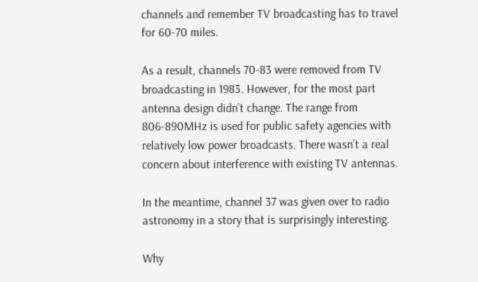channels and remember TV broadcasting has to travel for 60-70 miles.

As a result, channels 70-83 were removed from TV broadcasting in 1983. However, for the most part antenna design didn’t change. The range from 806-890MHz is used for public safety agencies with relatively low power broadcasts. There wasn’t a real concern about interference with existing TV antennas.

In the meantime, channel 37 was given over to radio astronomy in a story that is surprisingly interesting.

Why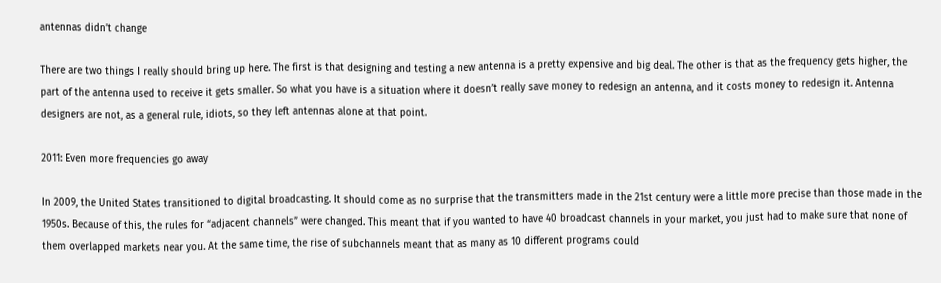antennas didn’t change

There are two things I really should bring up here. The first is that designing and testing a new antenna is a pretty expensive and big deal. The other is that as the frequency gets higher, the part of the antenna used to receive it gets smaller. So what you have is a situation where it doesn’t really save money to redesign an antenna, and it costs money to redesign it. Antenna designers are not, as a general rule, idiots, so they left antennas alone at that point.

2011: Even more frequencies go away

In 2009, the United States transitioned to digital broadcasting. It should come as no surprise that the transmitters made in the 21st century were a little more precise than those made in the 1950s. Because of this, the rules for “adjacent channels” were changed. This meant that if you wanted to have 40 broadcast channels in your market, you just had to make sure that none of them overlapped markets near you. At the same time, the rise of subchannels meant that as many as 10 different programs could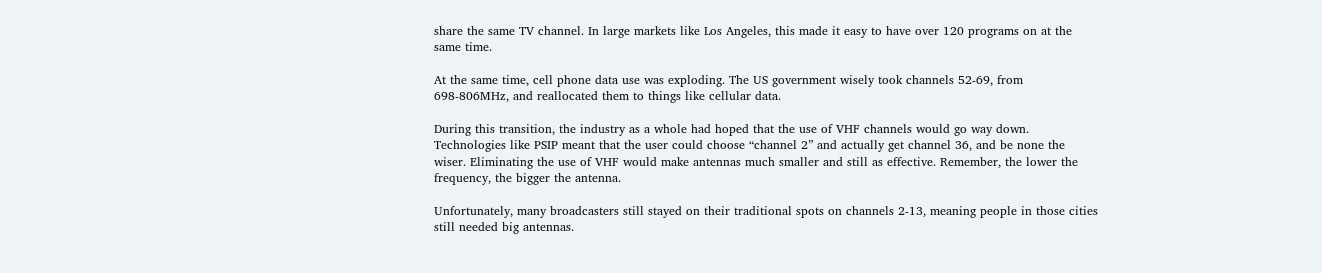share the same TV channel. In large markets like Los Angeles, this made it easy to have over 120 programs on at the same time.

At the same time, cell phone data use was exploding. The US government wisely took channels 52-69, from 698-806MHz, and reallocated them to things like cellular data.

During this transition, the industry as a whole had hoped that the use of VHF channels would go way down. Technologies like PSIP meant that the user could choose “channel 2” and actually get channel 36, and be none the wiser. Eliminating the use of VHF would make antennas much smaller and still as effective. Remember, the lower the frequency, the bigger the antenna.

Unfortunately, many broadcasters still stayed on their traditional spots on channels 2-13, meaning people in those cities still needed big antennas.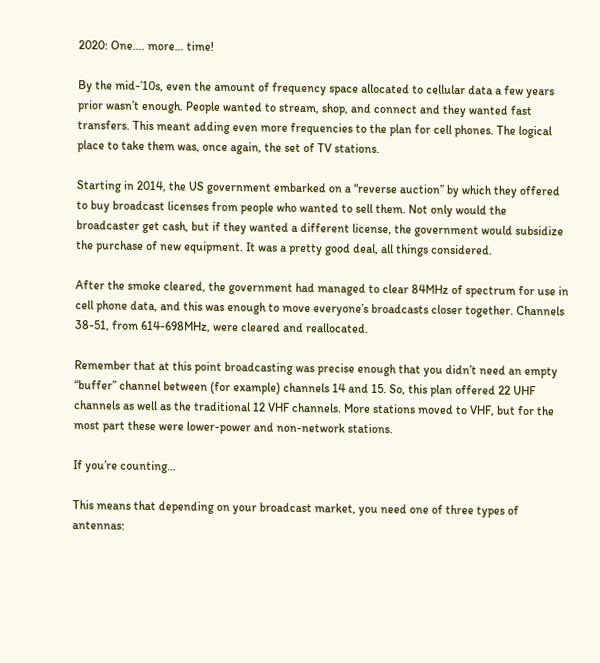2020: One…. more… time!

By the mid-’10s, even the amount of frequency space allocated to cellular data a few years prior wasn’t enough. People wanted to stream, shop, and connect and they wanted fast transfers. This meant adding even more frequencies to the plan for cell phones. The logical place to take them was, once again, the set of TV stations.

Starting in 2014, the US government embarked on a “reverse auction” by which they offered to buy broadcast licenses from people who wanted to sell them. Not only would the broadcaster get cash, but if they wanted a different license, the government would subsidize the purchase of new equipment. It was a pretty good deal, all things considered.

After the smoke cleared, the government had managed to clear 84MHz of spectrum for use in cell phone data, and this was enough to move everyone’s broadcasts closer together. Channels 38-51, from 614-698MHz, were cleared and reallocated.

Remember that at this point broadcasting was precise enough that you didn’t need an empty “buffer” channel between (for example) channels 14 and 15. So, this plan offered 22 UHF channels as well as the traditional 12 VHF channels. More stations moved to VHF, but for the most part these were lower-power and non-network stations.

If you’re counting…

This means that depending on your broadcast market, you need one of three types of antennas: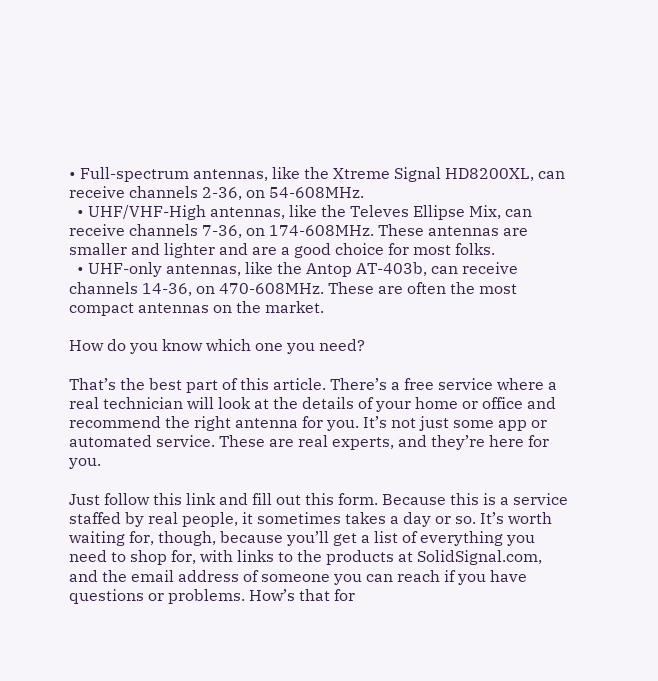• Full-spectrum antennas, like the Xtreme Signal HD8200XL, can receive channels 2-36, on 54-608MHz.
  • UHF/VHF-High antennas, like the Televes Ellipse Mix, can receive channels 7-36, on 174-608MHz. These antennas are smaller and lighter and are a good choice for most folks.
  • UHF-only antennas, like the Antop AT-403b, can receive channels 14-36, on 470-608MHz. These are often the most compact antennas on the market.

How do you know which one you need?

That’s the best part of this article. There’s a free service where a real technician will look at the details of your home or office and recommend the right antenna for you. It’s not just some app or automated service. These are real experts, and they’re here for you.

Just follow this link and fill out this form. Because this is a service staffed by real people, it sometimes takes a day or so. It’s worth waiting for, though, because you’ll get a list of everything you need to shop for, with links to the products at SolidSignal.com, and the email address of someone you can reach if you have questions or problems. How’s that for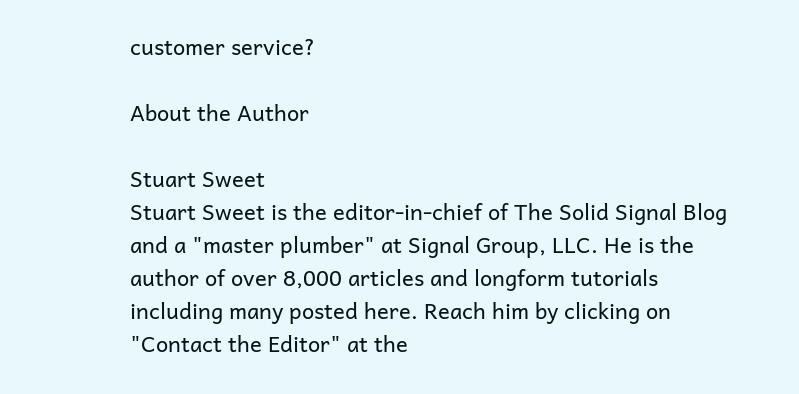customer service?

About the Author

Stuart Sweet
Stuart Sweet is the editor-in-chief of The Solid Signal Blog and a "master plumber" at Signal Group, LLC. He is the author of over 8,000 articles and longform tutorials including many posted here. Reach him by clicking on "Contact the Editor" at the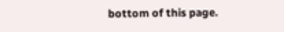bottom of this page.